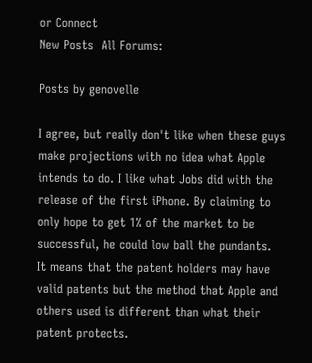or Connect
New Posts  All Forums:

Posts by genovelle

I agree, but really don't like when these guys make projections with no idea what Apple intends to do. I like what Jobs did with the release of the first iPhone. By claiming to only hope to get 1% of the market to be successful, he could low ball the pundants.
It means that the patent holders may have valid patents but the method that Apple and others used is different than what their patent protects.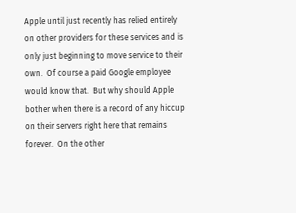Apple until just recently has relied entirely on other providers for these services and is only just beginning to move service to their own.  Of course a paid Google employee would know that.  But why should Apple bother when there is a record of any hiccup on their servers right here that remains forever.  On the other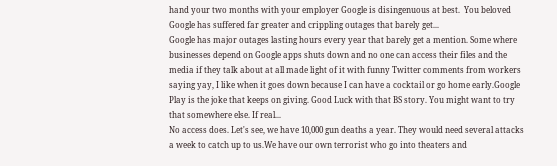hand your two months with your employer Google is disingenuous at best.  You beloved Google has suffered far greater and crippling outages that barely get...
Google has major outages lasting hours every year that barely get a mention. Some where businesses depend on Google apps shuts down and no one can access their files and the media if they talk about at all made light of it with funny Twitter comments from workers saying yay, I like when it goes down because I can have a cocktail or go home early.Google Play is the joke that keeps on giving. Good Luck with that BS story. You might want to try that somewhere else. If real...
No access does. Let's see, we have 10,000 gun deaths a year. They would need several attacks a week to catch up to us.We have our own terrorist who go into theaters and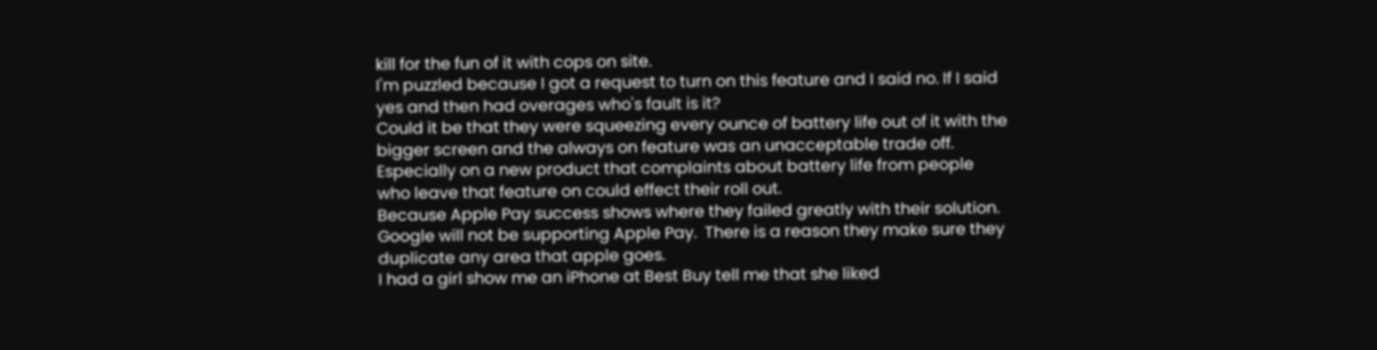kill for the fun of it with cops on site.
I'm puzzled because I got a request to turn on this feature and I said no. If I said yes and then had overages who's fault is it?
Could it be that they were squeezing every ounce of battery life out of it with the bigger screen and the always on feature was an unacceptable trade off. Especially on a new product that complaints about battery life from people who leave that feature on could effect their roll out.
Because Apple Pay success shows where they failed greatly with their solution. Google will not be supporting Apple Pay.  There is a reason they make sure they duplicate any area that apple goes.
I had a girl show me an iPhone at Best Buy tell me that she liked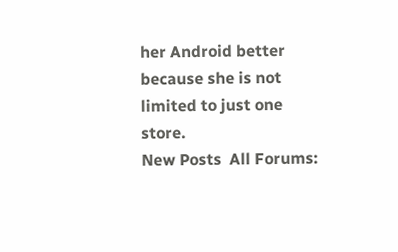her Android better because she is not limited to just one store.
New Posts  All Forums: